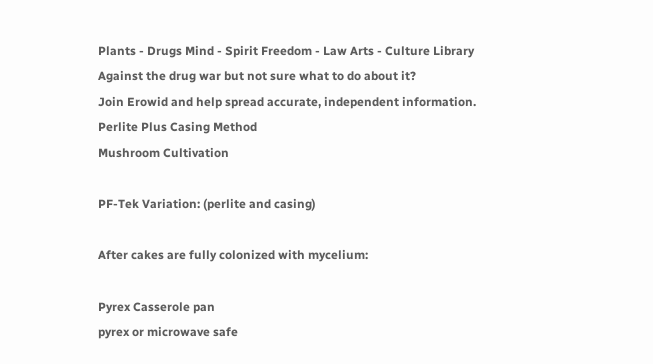Plants - Drugs Mind - Spirit Freedom - Law Arts - Culture Library
Against the drug war but not sure what to do about it?
Join Erowid and help spread accurate, independent information.
Perlite Plus Casing Method
Mushroom Cultivation

PF-Tek Variation: (perlite and casing)

After cakes are fully colonized with mycelium:

Pyrex Casserole pan
pyrex or microwave safe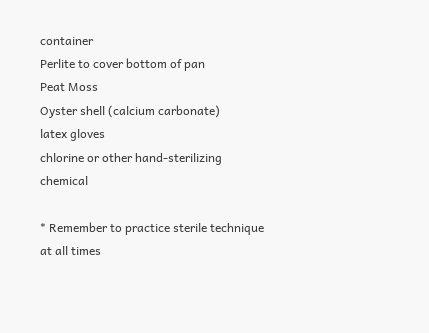container
Perlite to cover bottom of pan
Peat Moss
Oyster shell (calcium carbonate)
latex gloves
chlorine or other hand-sterilizing chemical

* Remember to practice sterile technique at all times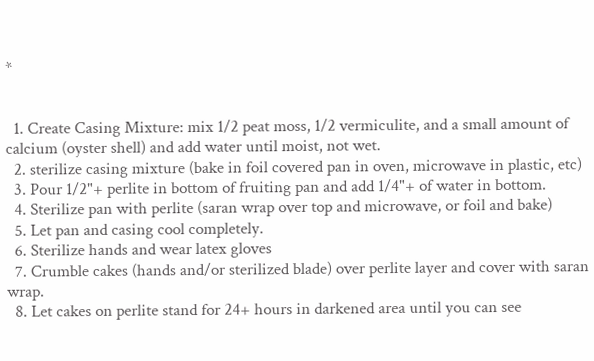*


  1. Create Casing Mixture: mix 1/2 peat moss, 1/2 vermiculite, and a small amount of calcium (oyster shell) and add water until moist, not wet.
  2. sterilize casing mixture (bake in foil covered pan in oven, microwave in plastic, etc)
  3. Pour 1/2"+ perlite in bottom of fruiting pan and add 1/4"+ of water in bottom.
  4. Sterilize pan with perlite (saran wrap over top and microwave, or foil and bake)
  5. Let pan and casing cool completely.
  6. Sterilize hands and wear latex gloves
  7. Crumble cakes (hands and/or sterilized blade) over perlite layer and cover with saran wrap.
  8. Let cakes on perlite stand for 24+ hours in darkened area until you can see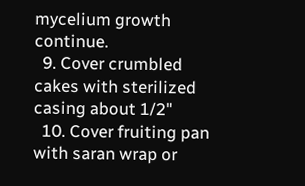mycelium growth continue.
  9. Cover crumbled cakes with sterilized casing about 1/2"
  10. Cover fruiting pan with saran wrap or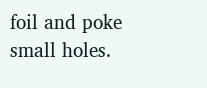foil and poke small holes.